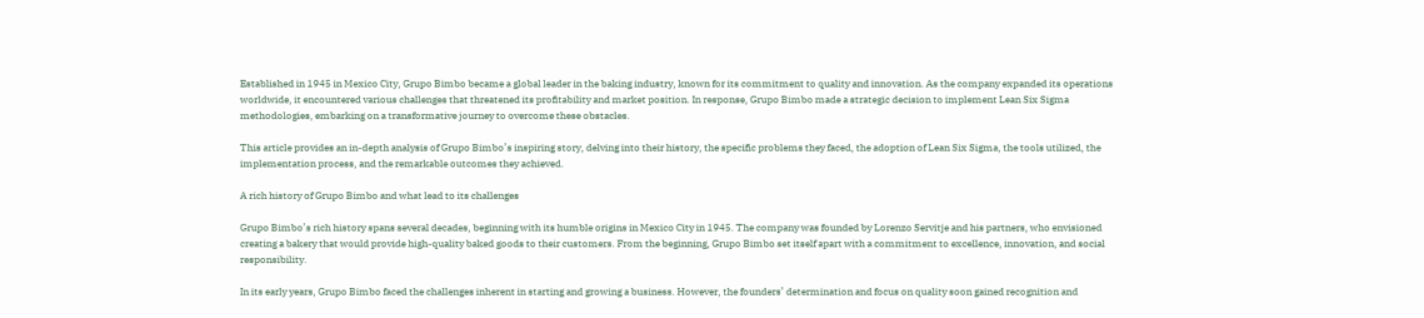Established in 1945 in Mexico City, Grupo Bimbo became a global leader in the baking industry, known for its commitment to quality and innovation. As the company expanded its operations worldwide, it encountered various challenges that threatened its profitability and market position. In response, Grupo Bimbo made a strategic decision to implement Lean Six Sigma methodologies, embarking on a transformative journey to overcome these obstacles.

This article provides an in-depth analysis of Grupo Bimbo’s inspiring story, delving into their history, the specific problems they faced, the adoption of Lean Six Sigma, the tools utilized, the implementation process, and the remarkable outcomes they achieved.

A rich history of Grupo Bimbo and what lead to its challenges

Grupo Bimbo’s rich history spans several decades, beginning with its humble origins in Mexico City in 1945. The company was founded by Lorenzo Servitje and his partners, who envisioned creating a bakery that would provide high-quality baked goods to their customers. From the beginning, Grupo Bimbo set itself apart with a commitment to excellence, innovation, and social responsibility.

In its early years, Grupo Bimbo faced the challenges inherent in starting and growing a business. However, the founders’ determination and focus on quality soon gained recognition and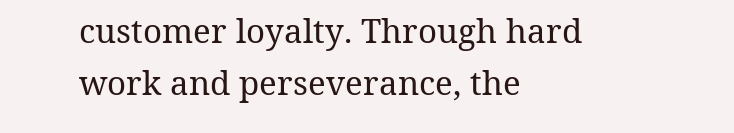customer loyalty. Through hard work and perseverance, the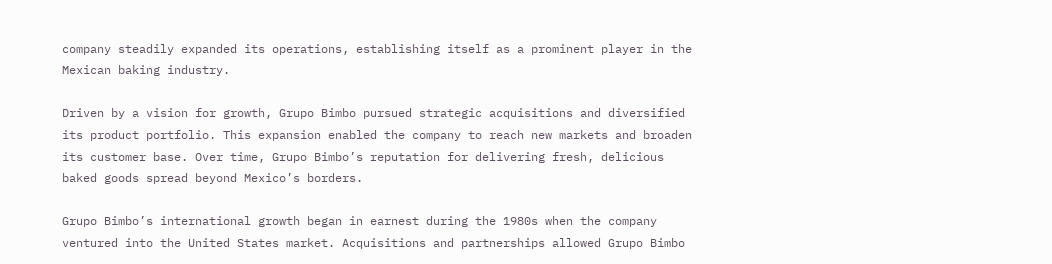company steadily expanded its operations, establishing itself as a prominent player in the Mexican baking industry.

Driven by a vision for growth, Grupo Bimbo pursued strategic acquisitions and diversified its product portfolio. This expansion enabled the company to reach new markets and broaden its customer base. Over time, Grupo Bimbo’s reputation for delivering fresh, delicious baked goods spread beyond Mexico’s borders.

Grupo Bimbo’s international growth began in earnest during the 1980s when the company ventured into the United States market. Acquisitions and partnerships allowed Grupo Bimbo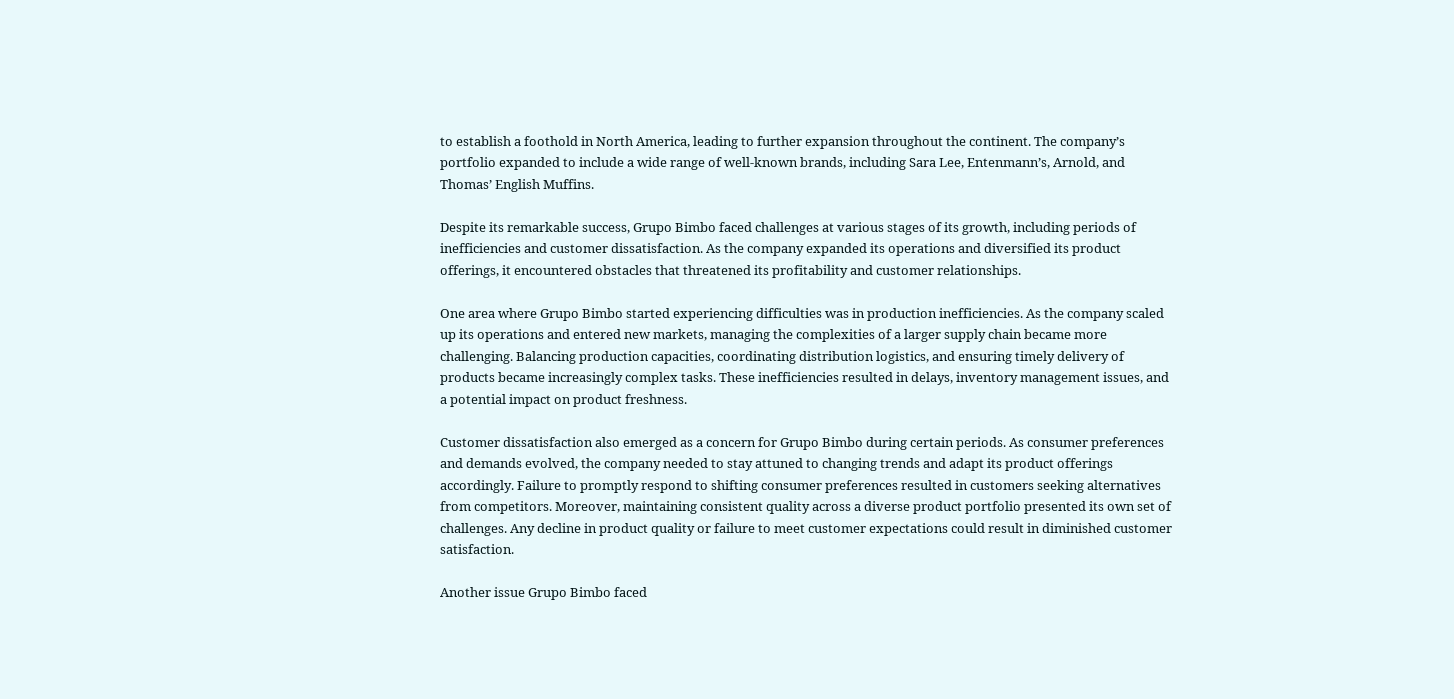to establish a foothold in North America, leading to further expansion throughout the continent. The company’s portfolio expanded to include a wide range of well-known brands, including Sara Lee, Entenmann’s, Arnold, and Thomas’ English Muffins.

Despite its remarkable success, Grupo Bimbo faced challenges at various stages of its growth, including periods of inefficiencies and customer dissatisfaction. As the company expanded its operations and diversified its product offerings, it encountered obstacles that threatened its profitability and customer relationships.

One area where Grupo Bimbo started experiencing difficulties was in production inefficiencies. As the company scaled up its operations and entered new markets, managing the complexities of a larger supply chain became more challenging. Balancing production capacities, coordinating distribution logistics, and ensuring timely delivery of products became increasingly complex tasks. These inefficiencies resulted in delays, inventory management issues, and a potential impact on product freshness.

Customer dissatisfaction also emerged as a concern for Grupo Bimbo during certain periods. As consumer preferences and demands evolved, the company needed to stay attuned to changing trends and adapt its product offerings accordingly. Failure to promptly respond to shifting consumer preferences resulted in customers seeking alternatives from competitors. Moreover, maintaining consistent quality across a diverse product portfolio presented its own set of challenges. Any decline in product quality or failure to meet customer expectations could result in diminished customer satisfaction.

Another issue Grupo Bimbo faced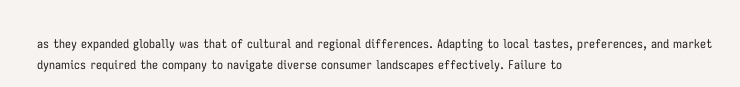as they expanded globally was that of cultural and regional differences. Adapting to local tastes, preferences, and market dynamics required the company to navigate diverse consumer landscapes effectively. Failure to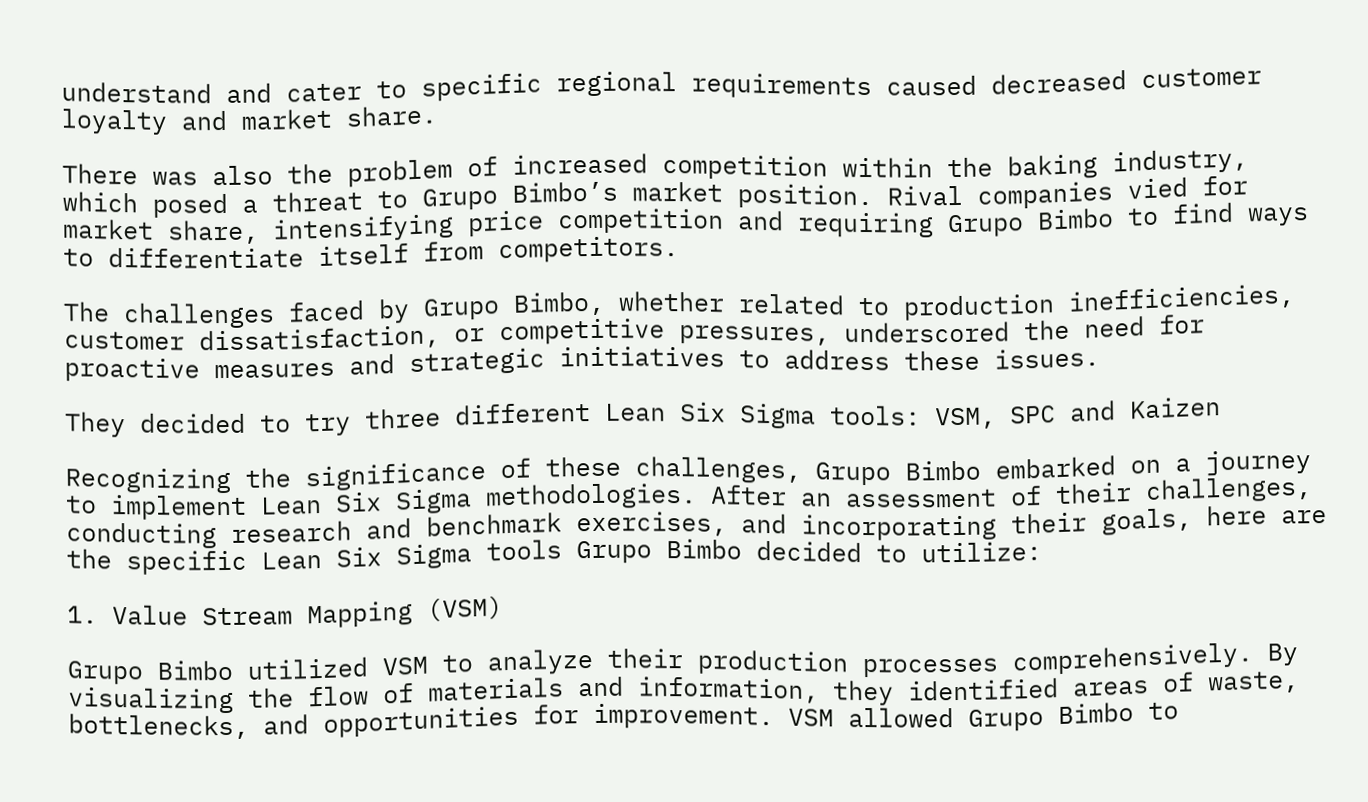understand and cater to specific regional requirements caused decreased customer loyalty and market share.

There was also the problem of increased competition within the baking industry, which posed a threat to Grupo Bimbo’s market position. Rival companies vied for market share, intensifying price competition and requiring Grupo Bimbo to find ways to differentiate itself from competitors.

The challenges faced by Grupo Bimbo, whether related to production inefficiencies, customer dissatisfaction, or competitive pressures, underscored the need for proactive measures and strategic initiatives to address these issues.

They decided to try three different Lean Six Sigma tools: VSM, SPC and Kaizen

Recognizing the significance of these challenges, Grupo Bimbo embarked on a journey to implement Lean Six Sigma methodologies. After an assessment of their challenges, conducting research and benchmark exercises, and incorporating their goals, here are the specific Lean Six Sigma tools Grupo Bimbo decided to utilize:

1. Value Stream Mapping (VSM)

Grupo Bimbo utilized VSM to analyze their production processes comprehensively. By visualizing the flow of materials and information, they identified areas of waste, bottlenecks, and opportunities for improvement. VSM allowed Grupo Bimbo to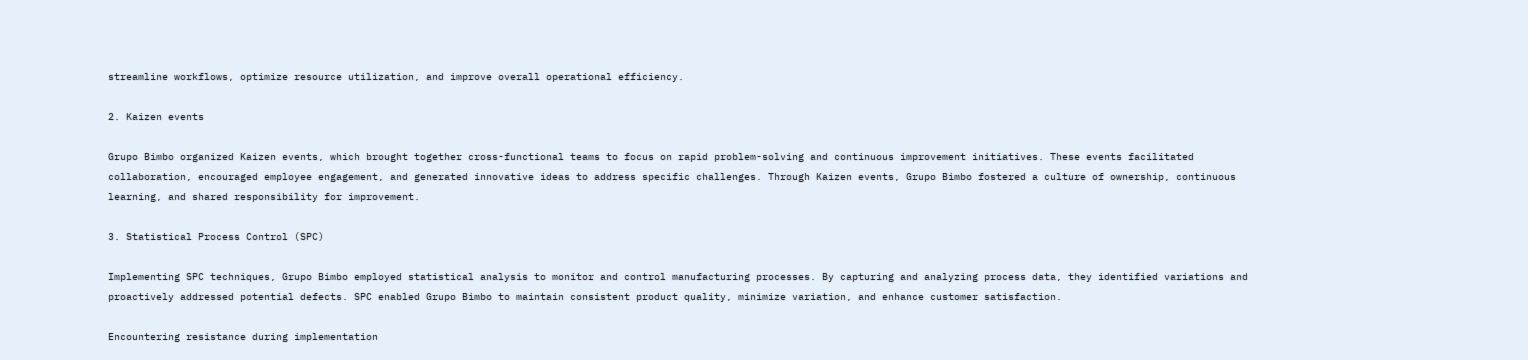streamline workflows, optimize resource utilization, and improve overall operational efficiency.

2. Kaizen events

Grupo Bimbo organized Kaizen events, which brought together cross-functional teams to focus on rapid problem-solving and continuous improvement initiatives. These events facilitated collaboration, encouraged employee engagement, and generated innovative ideas to address specific challenges. Through Kaizen events, Grupo Bimbo fostered a culture of ownership, continuous learning, and shared responsibility for improvement.

3. Statistical Process Control (SPC)

Implementing SPC techniques, Grupo Bimbo employed statistical analysis to monitor and control manufacturing processes. By capturing and analyzing process data, they identified variations and proactively addressed potential defects. SPC enabled Grupo Bimbo to maintain consistent product quality, minimize variation, and enhance customer satisfaction.

Encountering resistance during implementation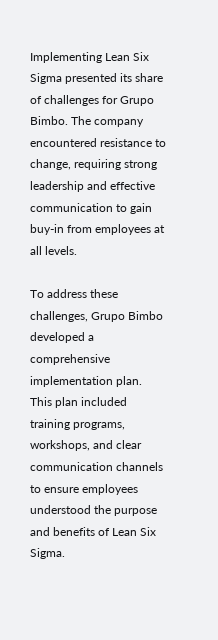Implementing Lean Six Sigma presented its share of challenges for Grupo Bimbo. The company encountered resistance to change, requiring strong leadership and effective communication to gain buy-in from employees at all levels.

To address these challenges, Grupo Bimbo developed a comprehensive implementation plan. This plan included training programs, workshops, and clear communication channels to ensure employees understood the purpose and benefits of Lean Six Sigma.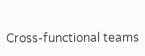Cross-functional teams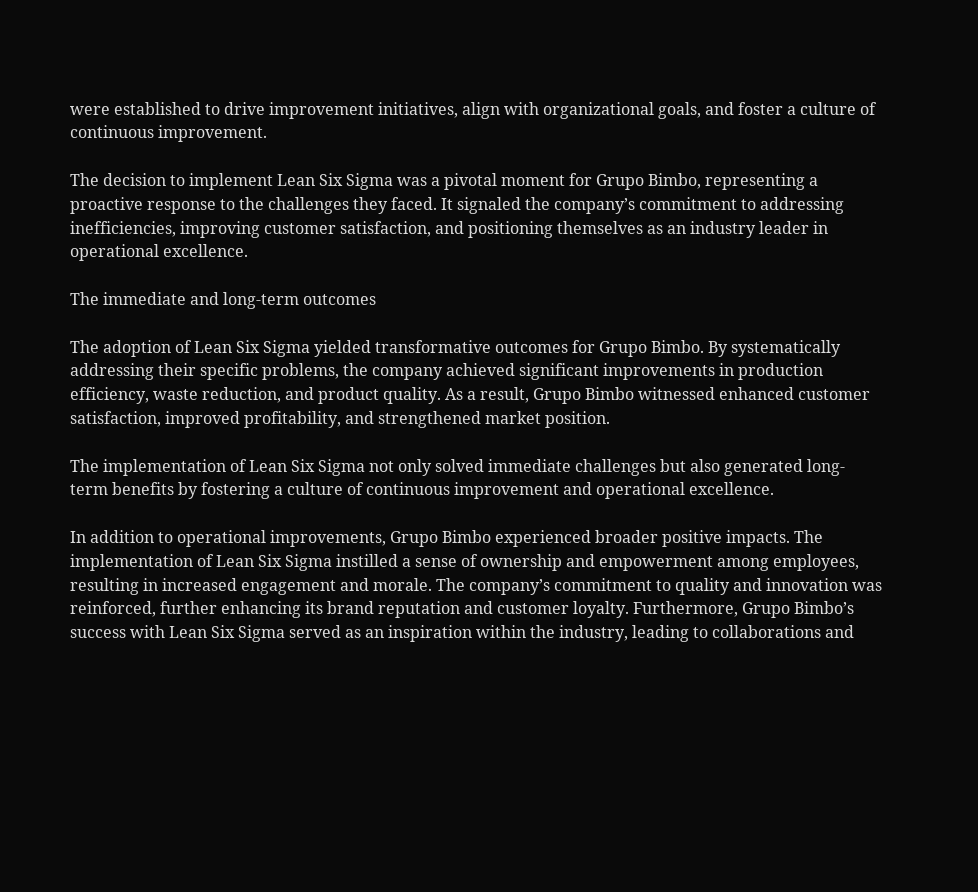were established to drive improvement initiatives, align with organizational goals, and foster a culture of continuous improvement.

The decision to implement Lean Six Sigma was a pivotal moment for Grupo Bimbo, representing a proactive response to the challenges they faced. It signaled the company’s commitment to addressing inefficiencies, improving customer satisfaction, and positioning themselves as an industry leader in operational excellence.

The immediate and long-term outcomes

The adoption of Lean Six Sigma yielded transformative outcomes for Grupo Bimbo. By systematically addressing their specific problems, the company achieved significant improvements in production efficiency, waste reduction, and product quality. As a result, Grupo Bimbo witnessed enhanced customer satisfaction, improved profitability, and strengthened market position.

The implementation of Lean Six Sigma not only solved immediate challenges but also generated long-term benefits by fostering a culture of continuous improvement and operational excellence.

In addition to operational improvements, Grupo Bimbo experienced broader positive impacts. The implementation of Lean Six Sigma instilled a sense of ownership and empowerment among employees, resulting in increased engagement and morale. The company’s commitment to quality and innovation was reinforced, further enhancing its brand reputation and customer loyalty. Furthermore, Grupo Bimbo’s success with Lean Six Sigma served as an inspiration within the industry, leading to collaborations and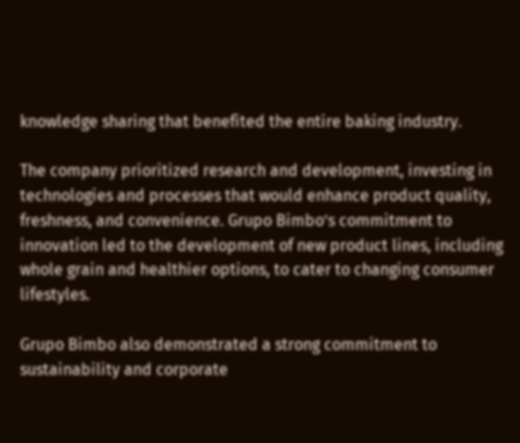knowledge sharing that benefited the entire baking industry.

The company prioritized research and development, investing in technologies and processes that would enhance product quality, freshness, and convenience. Grupo Bimbo’s commitment to innovation led to the development of new product lines, including whole grain and healthier options, to cater to changing consumer lifestyles.

Grupo Bimbo also demonstrated a strong commitment to sustainability and corporate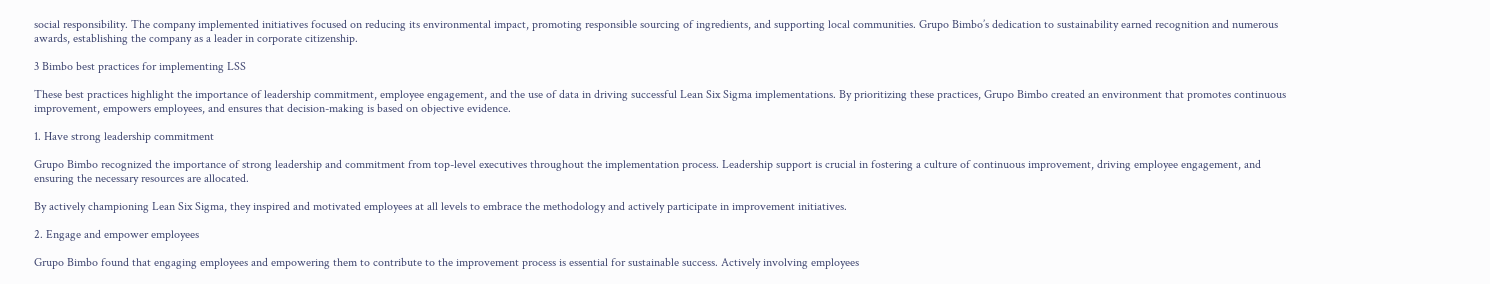social responsibility. The company implemented initiatives focused on reducing its environmental impact, promoting responsible sourcing of ingredients, and supporting local communities. Grupo Bimbo’s dedication to sustainability earned recognition and numerous awards, establishing the company as a leader in corporate citizenship.

3 Bimbo best practices for implementing LSS

These best practices highlight the importance of leadership commitment, employee engagement, and the use of data in driving successful Lean Six Sigma implementations. By prioritizing these practices, Grupo Bimbo created an environment that promotes continuous improvement, empowers employees, and ensures that decision-making is based on objective evidence.

1. Have strong leadership commitment

Grupo Bimbo recognized the importance of strong leadership and commitment from top-level executives throughout the implementation process. Leadership support is crucial in fostering a culture of continuous improvement, driving employee engagement, and ensuring the necessary resources are allocated.

By actively championing Lean Six Sigma, they inspired and motivated employees at all levels to embrace the methodology and actively participate in improvement initiatives.

2. Engage and empower employees

Grupo Bimbo found that engaging employees and empowering them to contribute to the improvement process is essential for sustainable success. Actively involving employees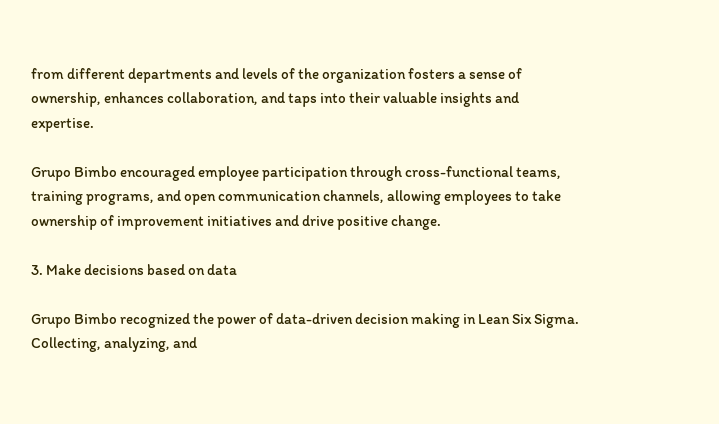from different departments and levels of the organization fosters a sense of ownership, enhances collaboration, and taps into their valuable insights and expertise.

Grupo Bimbo encouraged employee participation through cross-functional teams, training programs, and open communication channels, allowing employees to take ownership of improvement initiatives and drive positive change.

3. Make decisions based on data

Grupo Bimbo recognized the power of data-driven decision making in Lean Six Sigma. Collecting, analyzing, and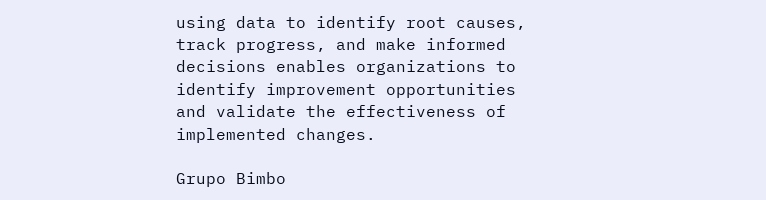using data to identify root causes, track progress, and make informed decisions enables organizations to identify improvement opportunities and validate the effectiveness of implemented changes.

Grupo Bimbo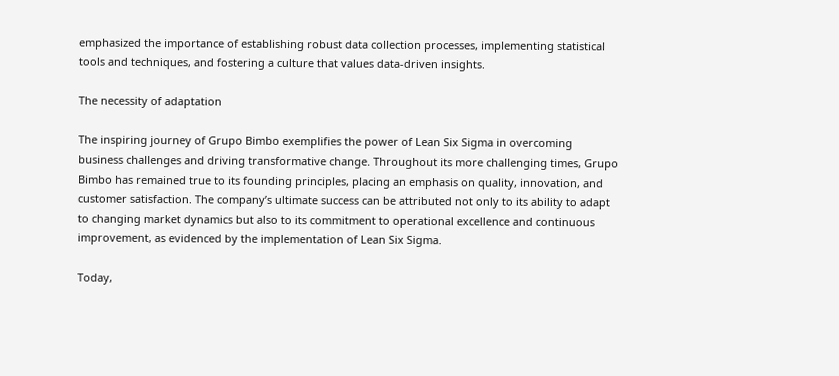emphasized the importance of establishing robust data collection processes, implementing statistical tools and techniques, and fostering a culture that values data-driven insights.

The necessity of adaptation

The inspiring journey of Grupo Bimbo exemplifies the power of Lean Six Sigma in overcoming business challenges and driving transformative change. Throughout its more challenging times, Grupo Bimbo has remained true to its founding principles, placing an emphasis on quality, innovation, and customer satisfaction. The company’s ultimate success can be attributed not only to its ability to adapt to changing market dynamics but also to its commitment to operational excellence and continuous improvement, as evidenced by the implementation of Lean Six Sigma.

Today,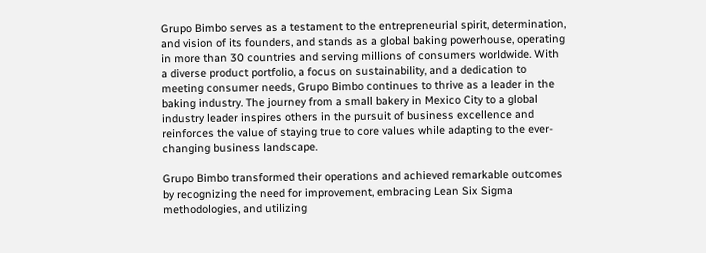Grupo Bimbo serves as a testament to the entrepreneurial spirit, determination, and vision of its founders, and stands as a global baking powerhouse, operating in more than 30 countries and serving millions of consumers worldwide. With a diverse product portfolio, a focus on sustainability, and a dedication to meeting consumer needs, Grupo Bimbo continues to thrive as a leader in the baking industry. The journey from a small bakery in Mexico City to a global industry leader inspires others in the pursuit of business excellence and reinforces the value of staying true to core values while adapting to the ever-changing business landscape.

Grupo Bimbo transformed their operations and achieved remarkable outcomes by recognizing the need for improvement, embracing Lean Six Sigma methodologies, and utilizing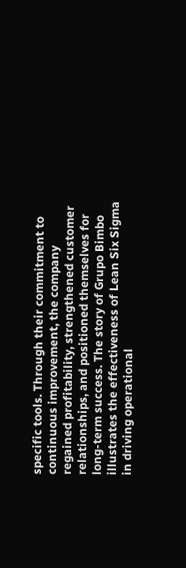specific tools. Through their commitment to continuous improvement, the company regained profitability, strengthened customer relationships, and positioned themselves for long-term success. The story of Grupo Bimbo illustrates the effectiveness of Lean Six Sigma in driving operational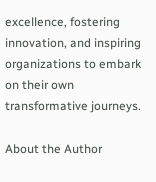excellence, fostering innovation, and inspiring organizations to embark on their own transformative journeys.

About the Author